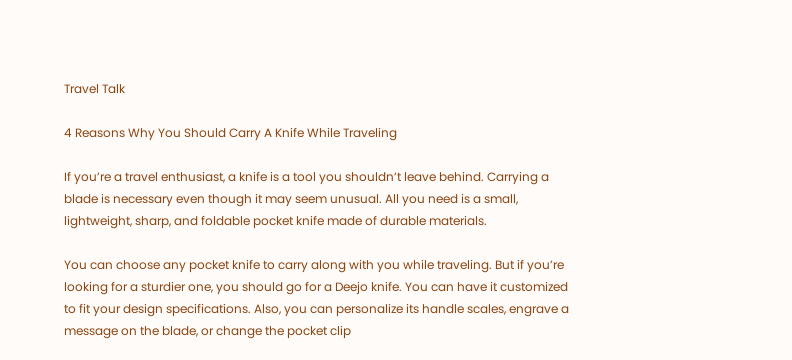Travel Talk

4 Reasons Why You Should Carry A Knife While Traveling

If you’re a travel enthusiast, a knife is a tool you shouldn’t leave behind. Carrying a blade is necessary even though it may seem unusual. All you need is a small, lightweight, sharp, and foldable pocket knife made of durable materials.

You can choose any pocket knife to carry along with you while traveling. But if you’re looking for a sturdier one, you should go for a Deejo knife. You can have it customized to fit your design specifications. Also, you can personalize its handle scales, engrave a message on the blade, or change the pocket clip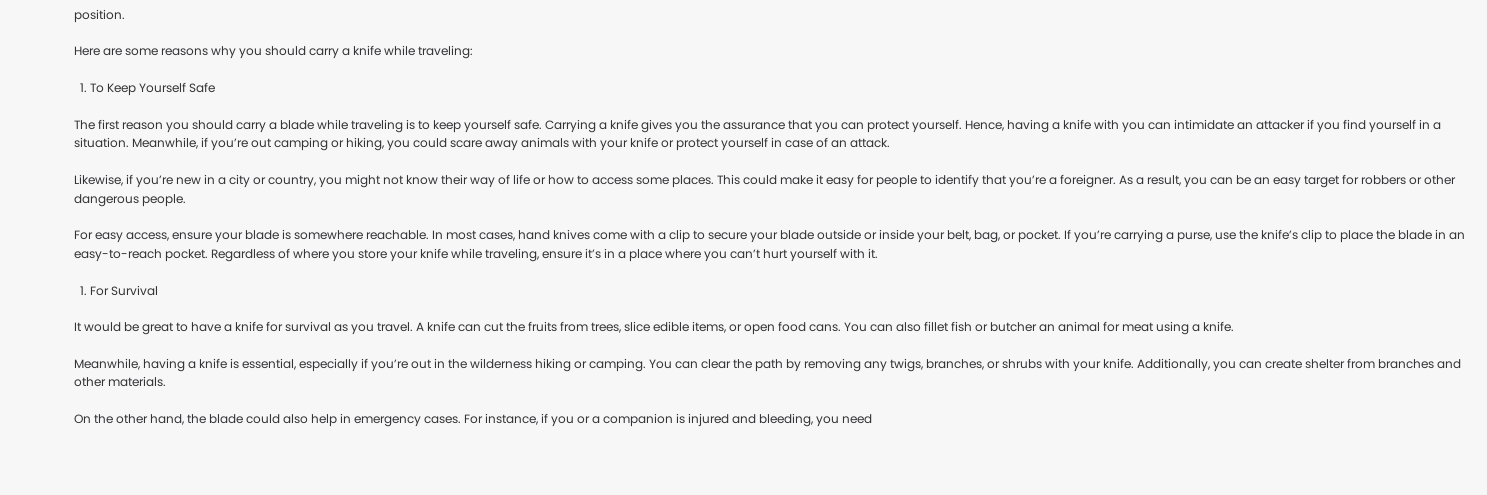position.

Here are some reasons why you should carry a knife while traveling:

  1. To Keep Yourself Safe

The first reason you should carry a blade while traveling is to keep yourself safe. Carrying a knife gives you the assurance that you can protect yourself. Hence, having a knife with you can intimidate an attacker if you find yourself in a situation. Meanwhile, if you’re out camping or hiking, you could scare away animals with your knife or protect yourself in case of an attack.

Likewise, if you’re new in a city or country, you might not know their way of life or how to access some places. This could make it easy for people to identify that you’re a foreigner. As a result, you can be an easy target for robbers or other dangerous people.

For easy access, ensure your blade is somewhere reachable. In most cases, hand knives come with a clip to secure your blade outside or inside your belt, bag, or pocket. If you’re carrying a purse, use the knife’s clip to place the blade in an easy-to-reach pocket. Regardless of where you store your knife while traveling, ensure it’s in a place where you can’t hurt yourself with it.

  1. For Survival

It would be great to have a knife for survival as you travel. A knife can cut the fruits from trees, slice edible items, or open food cans. You can also fillet fish or butcher an animal for meat using a knife.

Meanwhile, having a knife is essential, especially if you’re out in the wilderness hiking or camping. You can clear the path by removing any twigs, branches, or shrubs with your knife. Additionally, you can create shelter from branches and other materials.

On the other hand, the blade could also help in emergency cases. For instance, if you or a companion is injured and bleeding, you need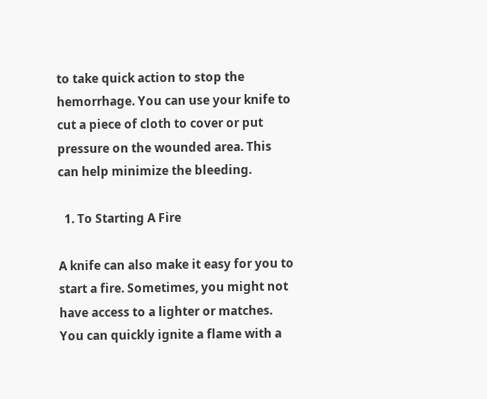to take quick action to stop the hemorrhage. You can use your knife to cut a piece of cloth to cover or put pressure on the wounded area. This can help minimize the bleeding.

  1. To Starting A Fire

A knife can also make it easy for you to start a fire. Sometimes, you might not have access to a lighter or matches. You can quickly ignite a flame with a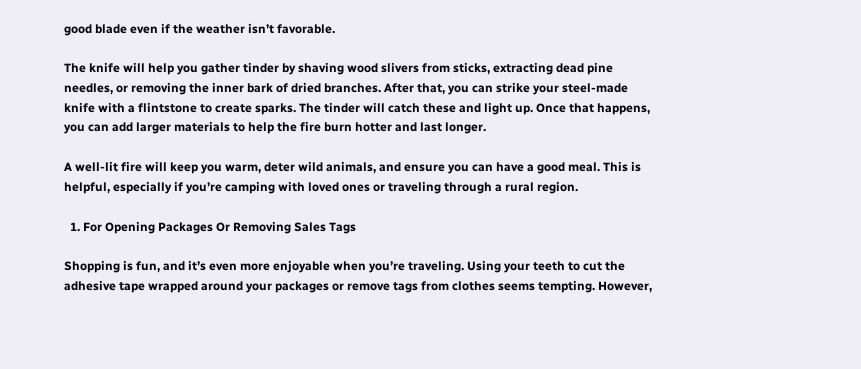good blade even if the weather isn’t favorable.

The knife will help you gather tinder by shaving wood slivers from sticks, extracting dead pine needles, or removing the inner bark of dried branches. After that, you can strike your steel-made knife with a flintstone to create sparks. The tinder will catch these and light up. Once that happens, you can add larger materials to help the fire burn hotter and last longer.

A well-lit fire will keep you warm, deter wild animals, and ensure you can have a good meal. This is helpful, especially if you’re camping with loved ones or traveling through a rural region.

  1. For Opening Packages Or Removing Sales Tags

Shopping is fun, and it’s even more enjoyable when you’re traveling. Using your teeth to cut the adhesive tape wrapped around your packages or remove tags from clothes seems tempting. However,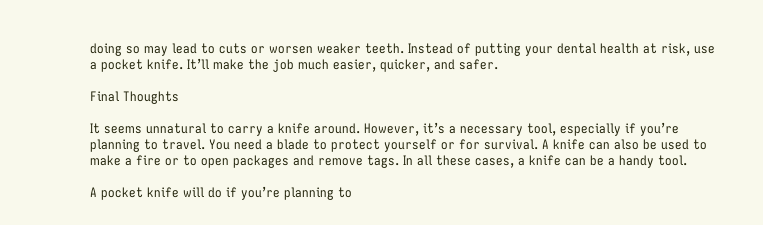doing so may lead to cuts or worsen weaker teeth. Instead of putting your dental health at risk, use a pocket knife. It’ll make the job much easier, quicker, and safer.

Final Thoughts

It seems unnatural to carry a knife around. However, it’s a necessary tool, especially if you’re planning to travel. You need a blade to protect yourself or for survival. A knife can also be used to make a fire or to open packages and remove tags. In all these cases, a knife can be a handy tool.

A pocket knife will do if you’re planning to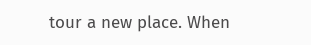tour a new place. When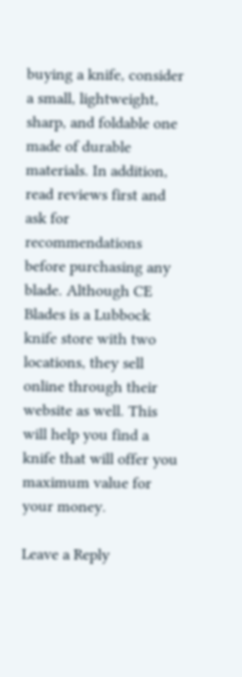buying a knife, consider a small, lightweight, sharp, and foldable one made of durable materials. In addition, read reviews first and ask for recommendations before purchasing any blade. Although CE Blades is a Lubbock knife store with two locations, they sell online through their website as well. This will help you find a knife that will offer you maximum value for your money.

Leave a Reply